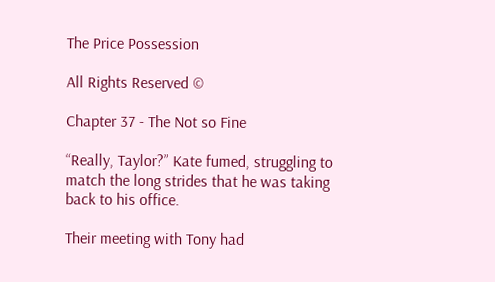The Price Possession

All Rights Reserved ©

Chapter 37 - The Not so Fine

“Really, Taylor?” Kate fumed, struggling to match the long strides that he was taking back to his office.

Their meeting with Tony had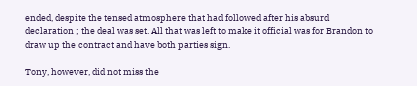ended, despite the tensed atmosphere that had followed after his absurd declaration ; the deal was set. All that was left to make it official was for Brandon to draw up the contract and have both parties sign.

Tony, however, did not miss the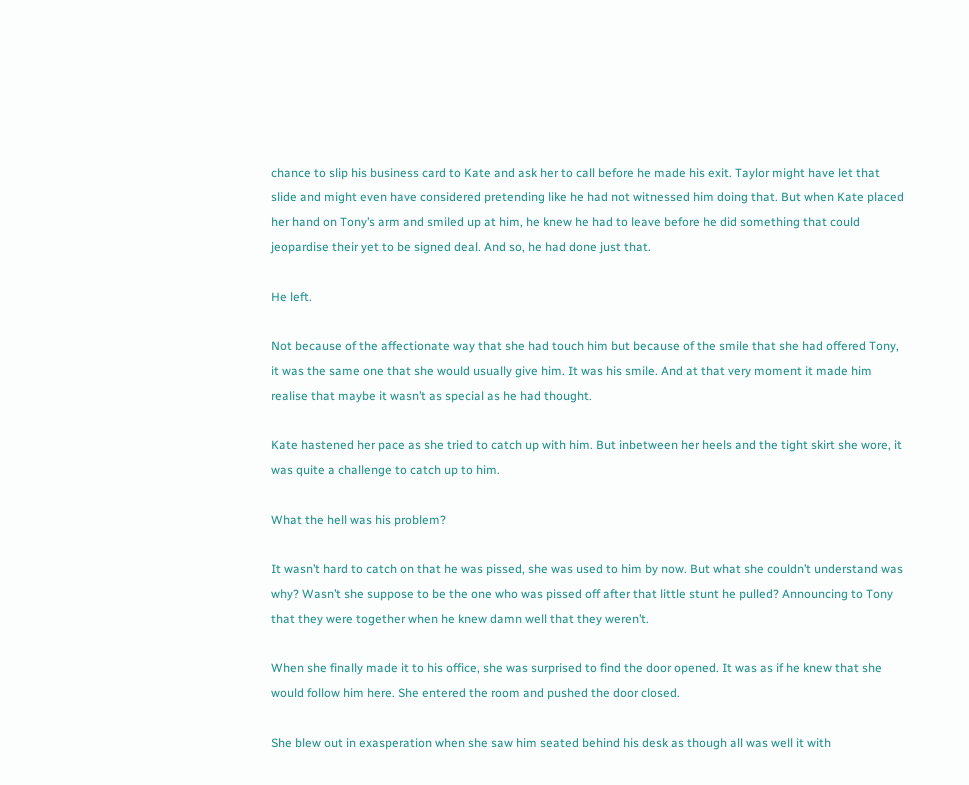chance to slip his business card to Kate and ask her to call before he made his exit. Taylor might have let that slide and might even have considered pretending like he had not witnessed him doing that. But when Kate placed her hand on Tony’s arm and smiled up at him, he knew he had to leave before he did something that could jeopardise their yet to be signed deal. And so, he had done just that.

He left.

Not because of the affectionate way that she had touch him but because of the smile that she had offered Tony, it was the same one that she would usually give him. It was his smile. And at that very moment it made him realise that maybe it wasn’t as special as he had thought.

Kate hastened her pace as she tried to catch up with him. But inbetween her heels and the tight skirt she wore, it was quite a challenge to catch up to him.

What the hell was his problem?

It wasn’t hard to catch on that he was pissed, she was used to him by now. But what she couldn’t understand was why? Wasn’t she suppose to be the one who was pissed off after that little stunt he pulled? Announcing to Tony that they were together when he knew damn well that they weren’t.

When she finally made it to his office, she was surprised to find the door opened. It was as if he knew that she would follow him here. She entered the room and pushed the door closed.

She blew out in exasperation when she saw him seated behind his desk as though all was well it with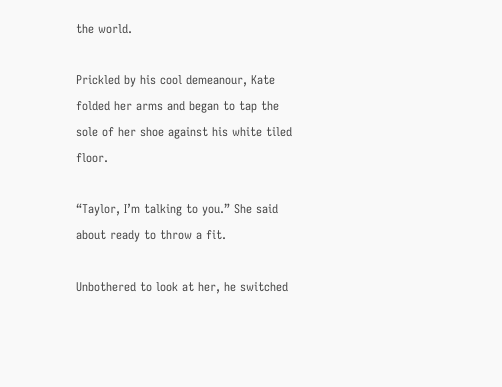the world.

Prickled by his cool demeanour, Kate folded her arms and began to tap the sole of her shoe against his white tiled floor.

“Taylor, I’m talking to you.” She said about ready to throw a fit.

Unbothered to look at her, he switched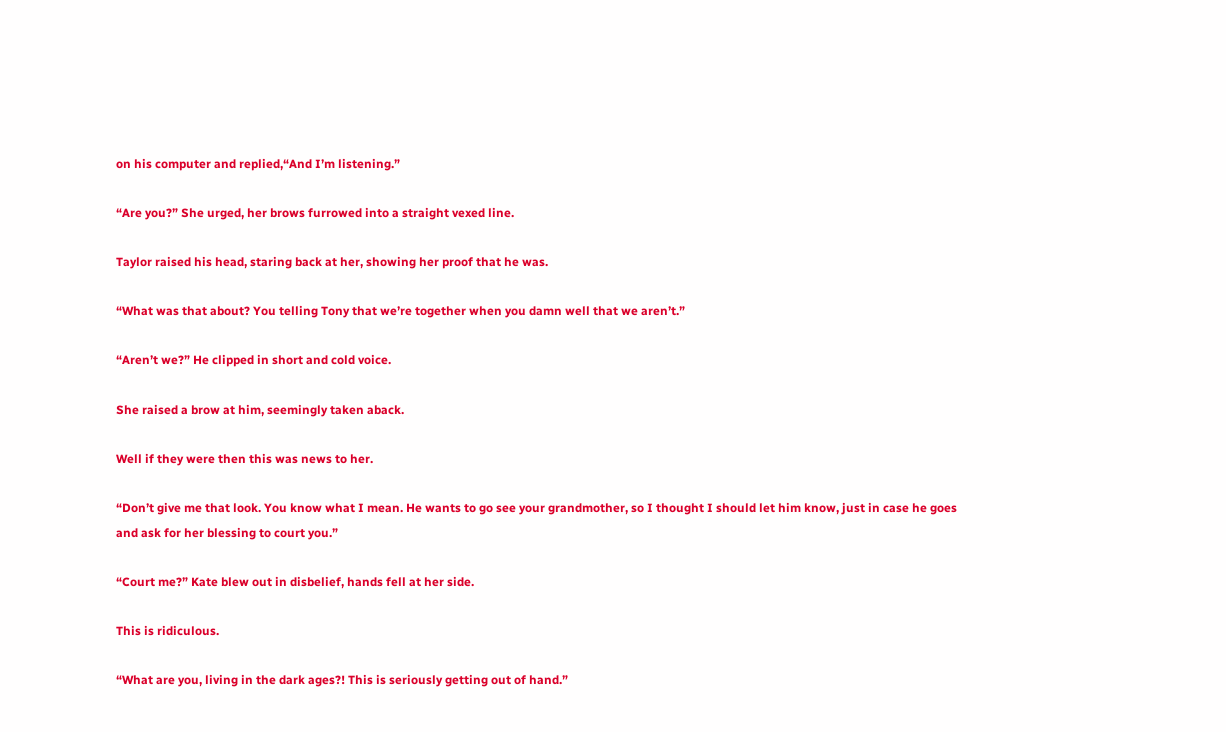on his computer and replied,“And I’m listening.”

“Are you?” She urged, her brows furrowed into a straight vexed line.

Taylor raised his head, staring back at her, showing her proof that he was.

“What was that about? You telling Tony that we’re together when you damn well that we aren’t.”

“Aren’t we?” He clipped in short and cold voice.

She raised a brow at him, seemingly taken aback.

Well if they were then this was news to her.

“Don’t give me that look. You know what I mean. He wants to go see your grandmother, so I thought I should let him know, just in case he goes and ask for her blessing to court you.”

“Court me?” Kate blew out in disbelief, hands fell at her side.

This is ridiculous.

“What are you, living in the dark ages?! This is seriously getting out of hand.”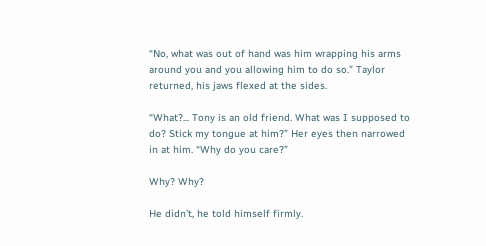“No, what was out of hand was him wrapping his arms around you and you allowing him to do so.” Taylor returned, his jaws flexed at the sides.

“What?... Tony is an old friend. What was I supposed to do? Stick my tongue at him?” Her eyes then narrowed in at him. “Why do you care?”

Why? Why?

He didn’t, he told himself firmly.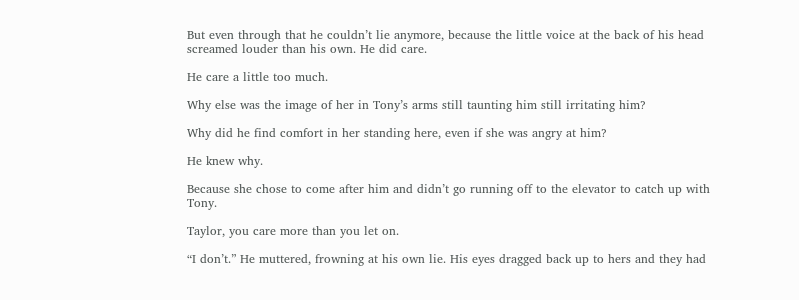But even through that he couldn’t lie anymore, because the little voice at the back of his head screamed louder than his own. He did care.

He care a little too much.

Why else was the image of her in Tony’s arms still taunting him still irritating him?

Why did he find comfort in her standing here, even if she was angry at him?

He knew why.

Because she chose to come after him and didn’t go running off to the elevator to catch up with Tony.

Taylor, you care more than you let on.

“I don’t.” He muttered, frowning at his own lie. His eyes dragged back up to hers and they had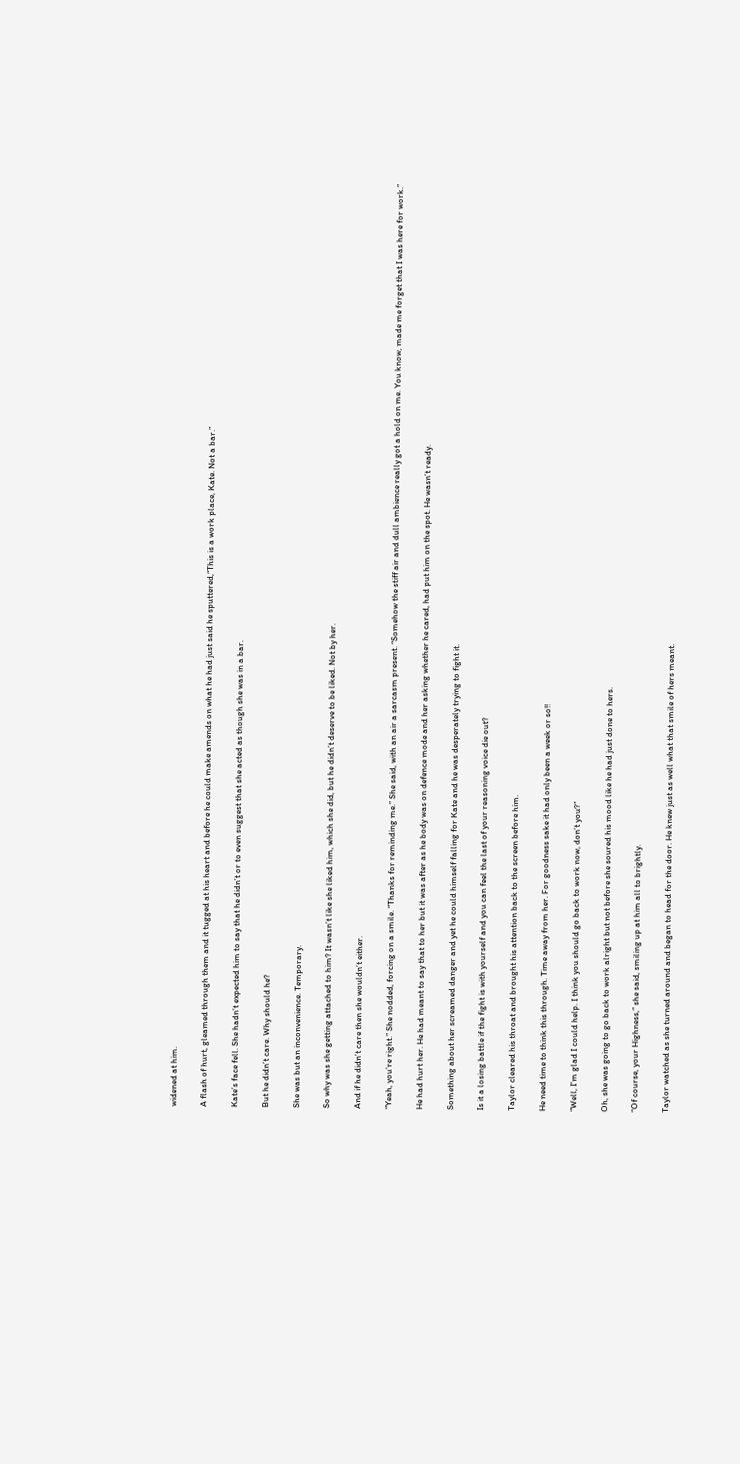widened at him.

A flash of hurt, gleamed through them and it tugged at his heart and before he could make amends on what he had just said he sputtered,“This is a work place, Kate. Not a bar.”

Kate’s face fell. She hadn’t expected him to say that he didn’t or to even suggest that she acted as though she was in a bar.

But he didn’t care. Why should he?

She was but an inconvenience. Temporary.

So why was she getting attached to him? It wasn’t like she liked him, which she did, but he didn’t deserve to be liked. Not by her.

And if he didn’t care then she wouldn’t either.

“Yeah, you’re right.” She nodded, forcing on a smile. “Thanks for reminding me.” She said, with an air a sarcasm present. “Somehow the stiff air and dull ambience really got a hold on me. You know, made me forget that I was here for work.”

He had hurt her. He had meant to say that to her but it was after as he body was on defence mode and her asking whether he cared, had put him on the spot. He wasn’t ready.

Something about her screamed danger and yet he could himself falling for Kate and he was desperately trying to fight it.

Is it a losing battle if the fight is with yourself and you can feel the last of your reasoning voice die out?

Taylor cleared his throat and brought his attention back to the screen before him.

He need time to think this through. Time away from her. For goodness sake it had only been a week or so!!

“Well, I’m glad I could help. I think you should go back to work now, don’t you?”

Oh, she was going to go back to work alright but not before she soured his mood like he had just done to hers.

“Of course, your Highness,” she said, smiling up at him all to brightly.

Taylor watched as she turned around and began to head for the door. He knew just as well what that smile of hers meant.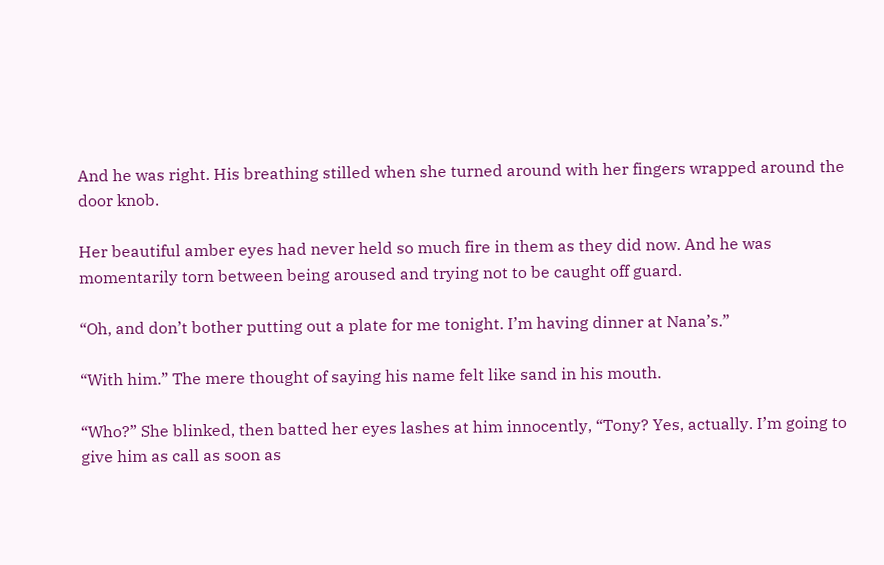And he was right. His breathing stilled when she turned around with her fingers wrapped around the door knob.

Her beautiful amber eyes had never held so much fire in them as they did now. And he was momentarily torn between being aroused and trying not to be caught off guard.

“Oh, and don’t bother putting out a plate for me tonight. I’m having dinner at Nana’s.”

“With him.” The mere thought of saying his name felt like sand in his mouth.

“Who?” She blinked, then batted her eyes lashes at him innocently, “Tony? Yes, actually. I’m going to give him as call as soon as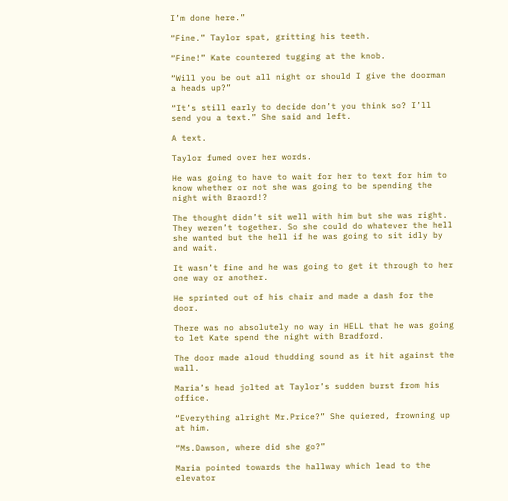I’m done here.”

“Fine.” Taylor spat, gritting his teeth.

“Fine!” Kate countered tugging at the knob.

“Will you be out all night or should I give the doorman a heads up?”

“It’s still early to decide don’t you think so? I’ll send you a text.” She said and left.

A text.

Taylor fumed over her words.

He was going to have to wait for her to text for him to know whether or not she was going to be spending the night with Braord!?

The thought didn’t sit well with him but she was right. They weren’t together. So she could do whatever the hell she wanted but the hell if he was going to sit idly by and wait.

It wasn’t fine and he was going to get it through to her one way or another.

He sprinted out of his chair and made a dash for the door.

There was no absolutely no way in HELL that he was going to let Kate spend the night with Bradford.

The door made aloud thudding sound as it hit against the wall.

Maria’s head jolted at Taylor’s sudden burst from his office.

“Everything alright Mr.Price?” She quiered, frowning up at him.

“Ms.Dawson, where did she go?”

Maria pointed towards the hallway which lead to the elevator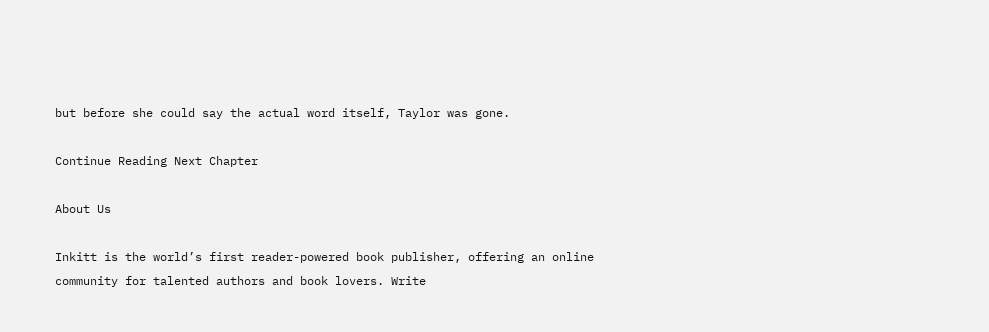but before she could say the actual word itself, Taylor was gone.

Continue Reading Next Chapter

About Us

Inkitt is the world’s first reader-powered book publisher, offering an online community for talented authors and book lovers. Write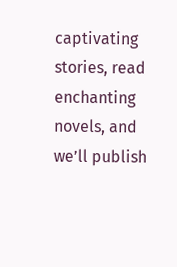captivating stories, read enchanting novels, and we’ll publish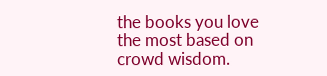the books you love the most based on crowd wisdom.